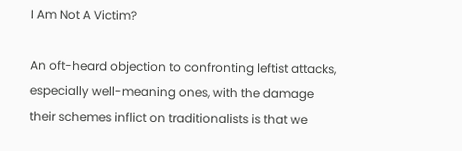I Am Not A Victim?

An oft-heard objection to confronting leftist attacks, especially well-meaning ones, with the damage their schemes inflict on traditionalists is that we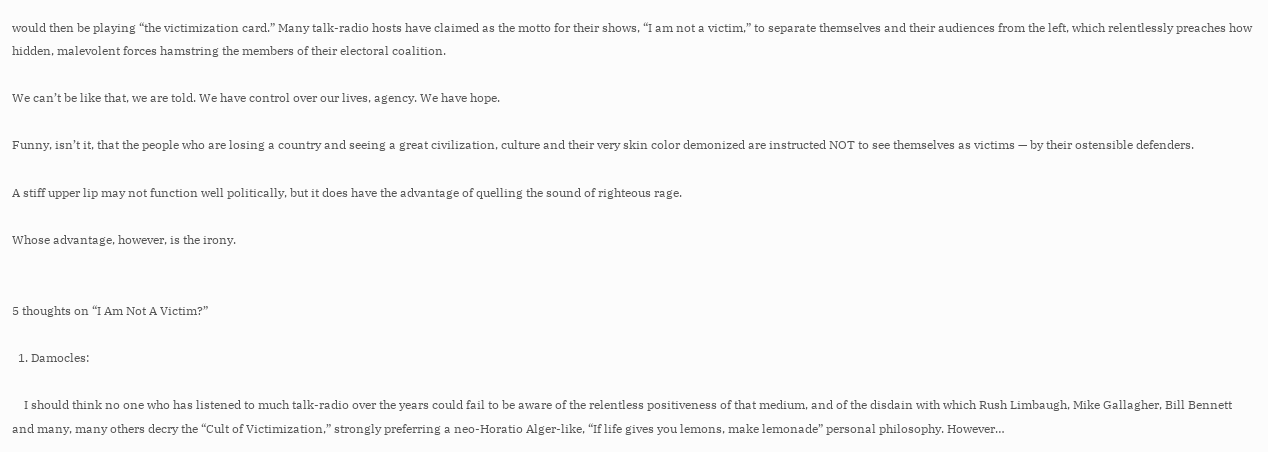would then be playing “the victimization card.” Many talk-radio hosts have claimed as the motto for their shows, “I am not a victim,” to separate themselves and their audiences from the left, which relentlessly preaches how hidden, malevolent forces hamstring the members of their electoral coalition.

We can’t be like that, we are told. We have control over our lives, agency. We have hope.

Funny, isn’t it, that the people who are losing a country and seeing a great civilization, culture and their very skin color demonized are instructed NOT to see themselves as victims — by their ostensible defenders.

A stiff upper lip may not function well politically, but it does have the advantage of quelling the sound of righteous rage.

Whose advantage, however, is the irony.


5 thoughts on “I Am Not A Victim?”

  1. Damocles:

    I should think no one who has listened to much talk-radio over the years could fail to be aware of the relentless positiveness of that medium, and of the disdain with which Rush Limbaugh, Mike Gallagher, Bill Bennett and many, many others decry the “Cult of Victimization,” strongly preferring a neo-Horatio Alger-like, “If life gives you lemons, make lemonade” personal philosophy. However…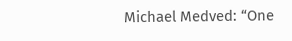Michael Medved: “One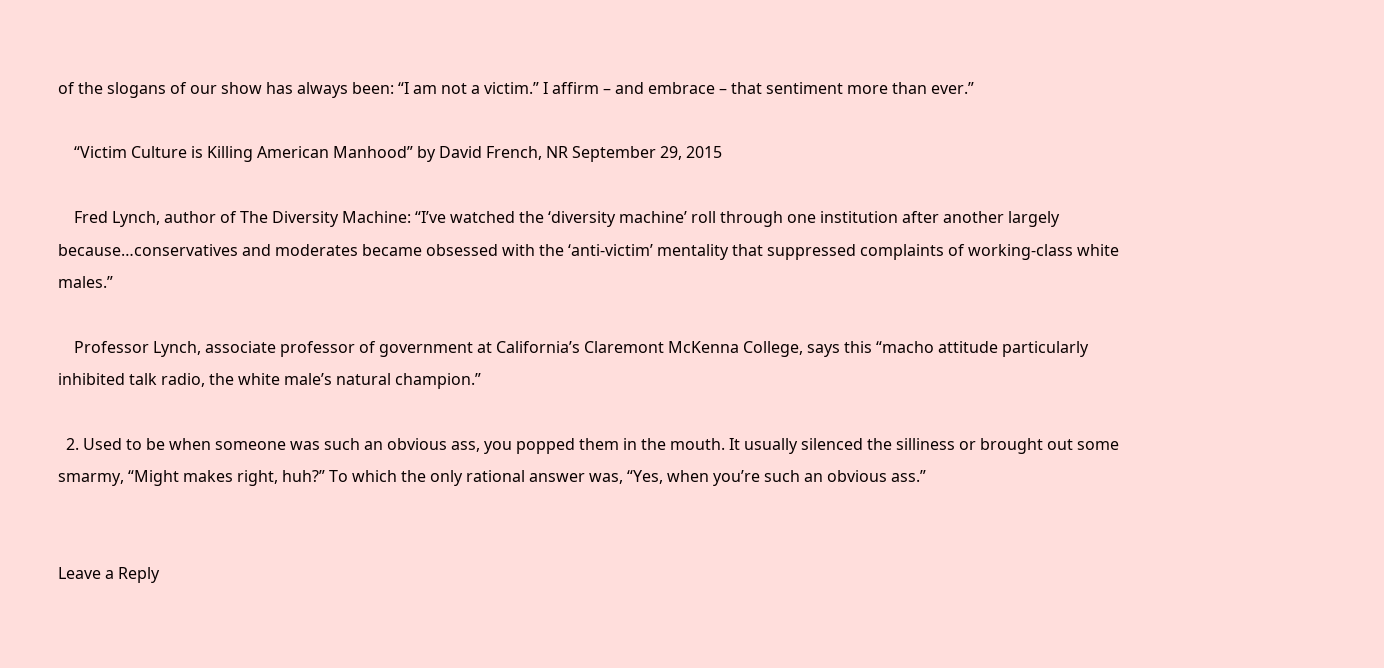of the slogans of our show has always been: “I am not a victim.” I affirm – and embrace – that sentiment more than ever.”

    “Victim Culture is Killing American Manhood” by David French, NR September 29, 2015

    Fred Lynch, author of The Diversity Machine: “I’ve watched the ‘diversity machine’ roll through one institution after another largely because…conservatives and moderates became obsessed with the ‘anti-victim’ mentality that suppressed complaints of working-class white males.”

    Professor Lynch, associate professor of government at California’s Claremont McKenna College, says this “macho attitude particularly inhibited talk radio, the white male’s natural champion.”

  2. Used to be when someone was such an obvious ass, you popped them in the mouth. It usually silenced the silliness or brought out some smarmy, “Might makes right, huh?” To which the only rational answer was, “Yes, when you’re such an obvious ass.”


Leave a Reply